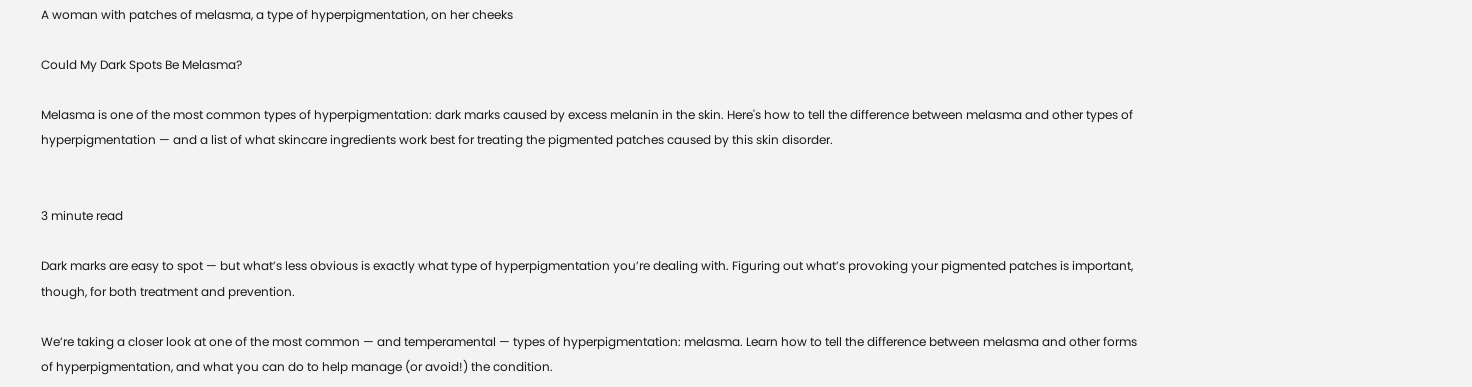A woman with patches of melasma, a type of hyperpigmentation, on her cheeks

Could My Dark Spots Be Melasma?

Melasma is one of the most common types of hyperpigmentation: dark marks caused by excess melanin in the skin. Here's how to tell the difference between melasma and other types of hyperpigmentation — and a list of what skincare ingredients work best for treating the pigmented patches caused by this skin disorder.


3 minute read

Dark marks are easy to spot — but what’s less obvious is exactly what type of hyperpigmentation you’re dealing with. Figuring out what’s provoking your pigmented patches is important, though, for both treatment and prevention.

We’re taking a closer look at one of the most common — and temperamental — types of hyperpigmentation: melasma. Learn how to tell the difference between melasma and other forms of hyperpigmentation, and what you can do to help manage (or avoid!) the condition.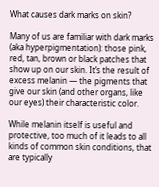What causes dark marks on skin?

Many of us are familiar with dark marks (aka hyperpigmentation): those pink, red, tan, brown or black patches that show up on our skin. It’s the result of excess melanin — the pigments that give our skin (and other organs, like our eyes) their characteristic color.

While melanin itself is useful and protective, too much of it leads to all kinds of common skin conditions, that are typically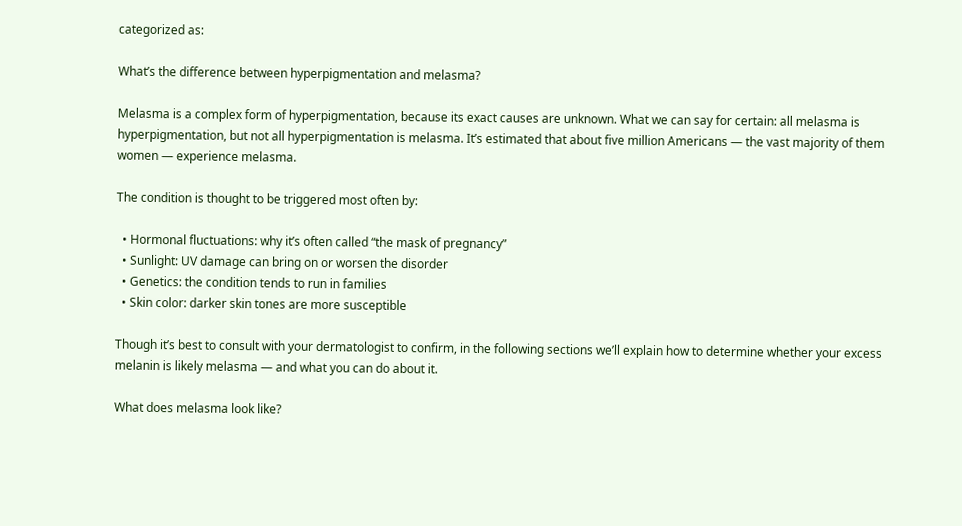categorized as:

What’s the difference between hyperpigmentation and melasma?

Melasma is a complex form of hyperpigmentation, because its exact causes are unknown. What we can say for certain: all melasma is hyperpigmentation, but not all hyperpigmentation is melasma. It’s estimated that about five million Americans — the vast majority of them women — experience melasma.

The condition is thought to be triggered most often by:

  • Hormonal fluctuations: why it’s often called “the mask of pregnancy”
  • Sunlight: UV damage can bring on or worsen the disorder
  • Genetics: the condition tends to run in families
  • Skin color: darker skin tones are more susceptible

Though it’s best to consult with your dermatologist to confirm, in the following sections we’ll explain how to determine whether your excess melanin is likely melasma — and what you can do about it.

What does melasma look like?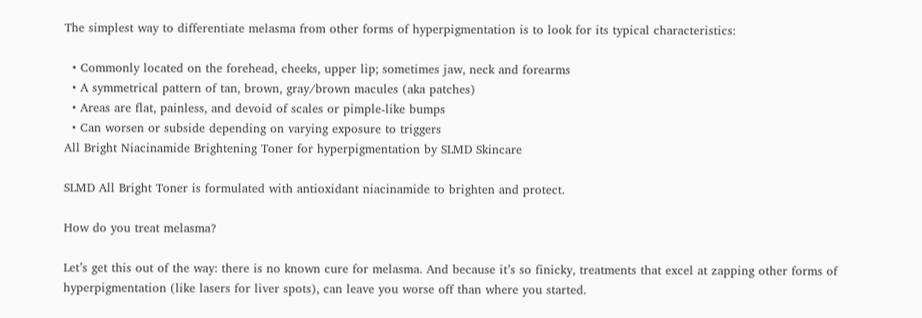The simplest way to differentiate melasma from other forms of hyperpigmentation is to look for its typical characteristics:

  • Commonly located on the forehead, cheeks, upper lip; sometimes jaw, neck and forearms
  • A symmetrical pattern of tan, brown, gray/brown macules (aka patches)
  • Areas are flat, painless, and devoid of scales or pimple-like bumps
  • Can worsen or subside depending on varying exposure to triggers
All Bright Niacinamide Brightening Toner for hyperpigmentation by SLMD Skincare

SLMD All Bright Toner is formulated with antioxidant niacinamide to brighten and protect.

How do you treat melasma?

Let’s get this out of the way: there is no known cure for melasma. And because it’s so finicky, treatments that excel at zapping other forms of hyperpigmentation (like lasers for liver spots), can leave you worse off than where you started.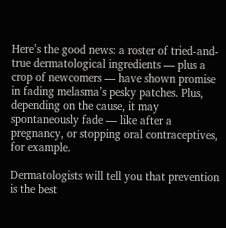Here’s the good news: a roster of tried-and-true dermatological ingredients — plus a crop of newcomers — have shown promise in fading melasma’s pesky patches. Plus, depending on the cause, it may spontaneously fade — like after a pregnancy, or stopping oral contraceptives, for example.

Dermatologists will tell you that prevention is the best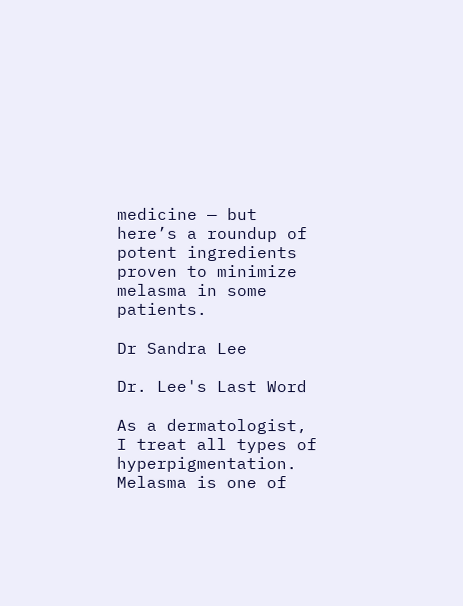medicine — but here’s a roundup of potent ingredients proven to minimize melasma in some patients.

Dr Sandra Lee

Dr. Lee's Last Word

As a dermatologist, I treat all types of hyperpigmentation. Melasma is one of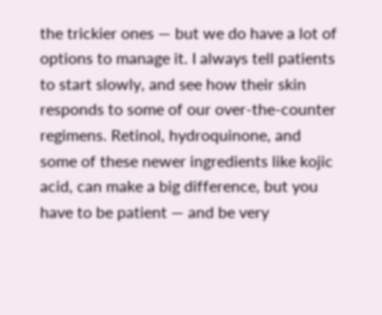the trickier ones — but we do have a lot of options to manage it. I always tell patients to start slowly, and see how their skin responds to some of our over-the-counter regimens. Retinol, hydroquinone, and some of these newer ingredients like kojic acid, can make a big difference, but you have to be patient — and be very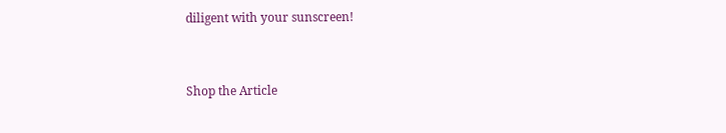diligent with your sunscreen!


Shop the Article